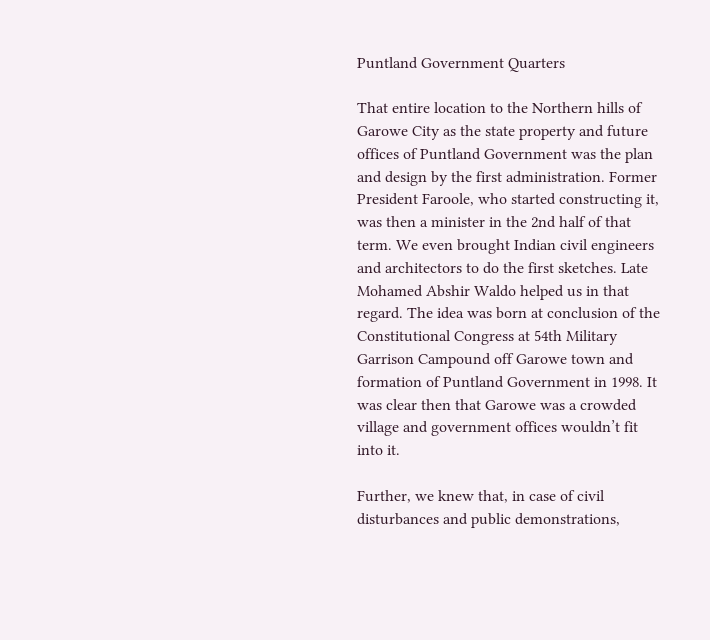Puntland Government Quarters

That entire location to the Northern hills of Garowe City as the state property and future offices of Puntland Government was the plan and design by the first administration. Former President Faroole, who started constructing it, was then a minister in the 2nd half of that term. We even brought Indian civil engineers and architectors to do the first sketches. Late Mohamed Abshir Waldo helped us in that regard. The idea was born at conclusion of the Constitutional Congress at 54th Military Garrison Campound off Garowe town and formation of Puntland Government in 1998. It was clear then that Garowe was a crowded village and government offices wouldn’t fit into it.

Further, we knew that, in case of civil disturbances and public demonstrations,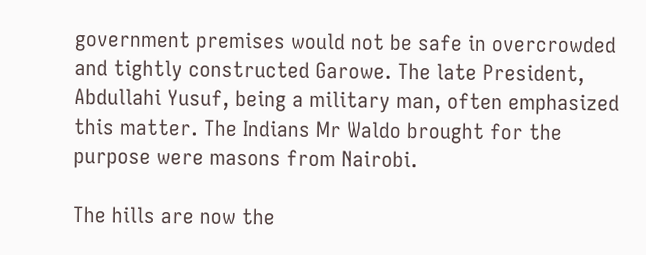government premises would not be safe in overcrowded and tightly constructed Garowe. The late President, Abdullahi Yusuf, being a military man, often emphasized this matter. The Indians Mr Waldo brought for the purpose were masons from Nairobi.

The hills are now the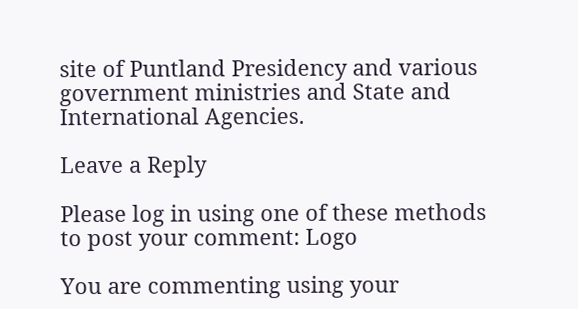site of Puntland Presidency and various government ministries and State and International Agencies.

Leave a Reply

Please log in using one of these methods to post your comment: Logo

You are commenting using your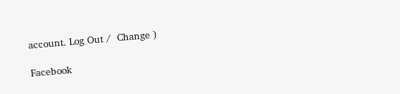account. Log Out /  Change )

Facebook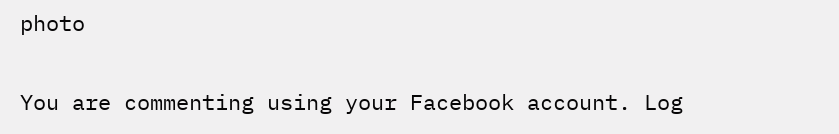photo

You are commenting using your Facebook account. Log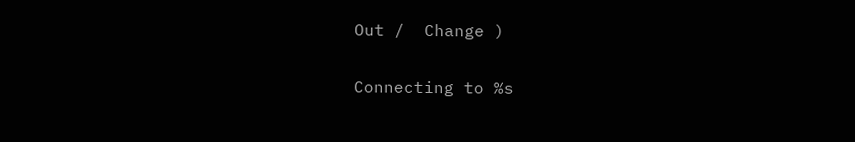Out /  Change )

Connecting to %s